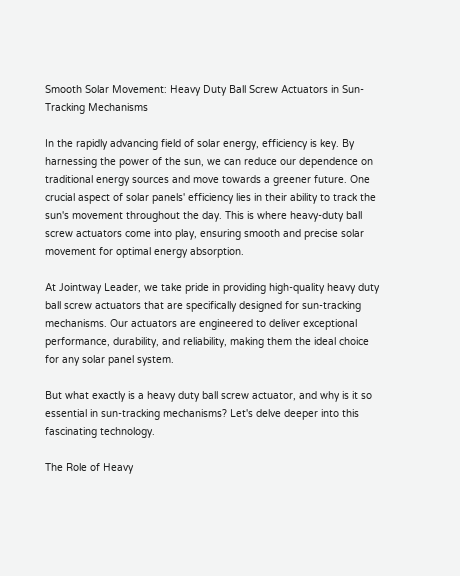Smooth Solar Movement: Heavy Duty Ball Screw Actuators in Sun-Tracking Mechanisms

In the rapidly advancing field of solar energy, efficiency is key. By harnessing the power of the sun, we can reduce our dependence on traditional energy sources and move towards a greener future. One crucial aspect of solar panels' efficiency lies in their ability to track the sun's movement throughout the day. This is where heavy-duty ball screw actuators come into play, ensuring smooth and precise solar movement for optimal energy absorption.

At Jointway Leader, we take pride in providing high-quality heavy duty ball screw actuators that are specifically designed for sun-tracking mechanisms. Our actuators are engineered to deliver exceptional performance, durability, and reliability, making them the ideal choice for any solar panel system.

But what exactly is a heavy duty ball screw actuator, and why is it so essential in sun-tracking mechanisms? Let's delve deeper into this fascinating technology.

The Role of Heavy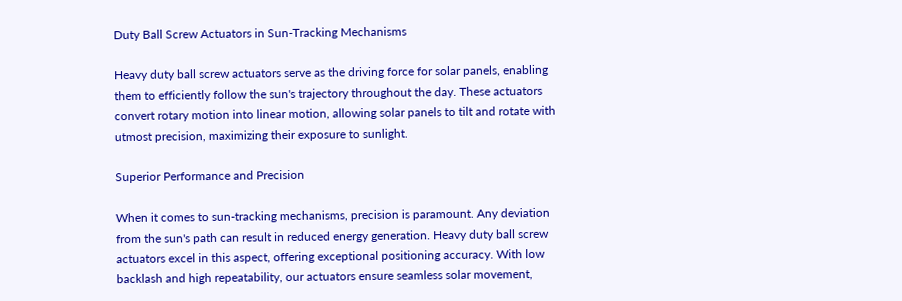Duty Ball Screw Actuators in Sun-Tracking Mechanisms

Heavy duty ball screw actuators serve as the driving force for solar panels, enabling them to efficiently follow the sun's trajectory throughout the day. These actuators convert rotary motion into linear motion, allowing solar panels to tilt and rotate with utmost precision, maximizing their exposure to sunlight.

Superior Performance and Precision

When it comes to sun-tracking mechanisms, precision is paramount. Any deviation from the sun's path can result in reduced energy generation. Heavy duty ball screw actuators excel in this aspect, offering exceptional positioning accuracy. With low backlash and high repeatability, our actuators ensure seamless solar movement,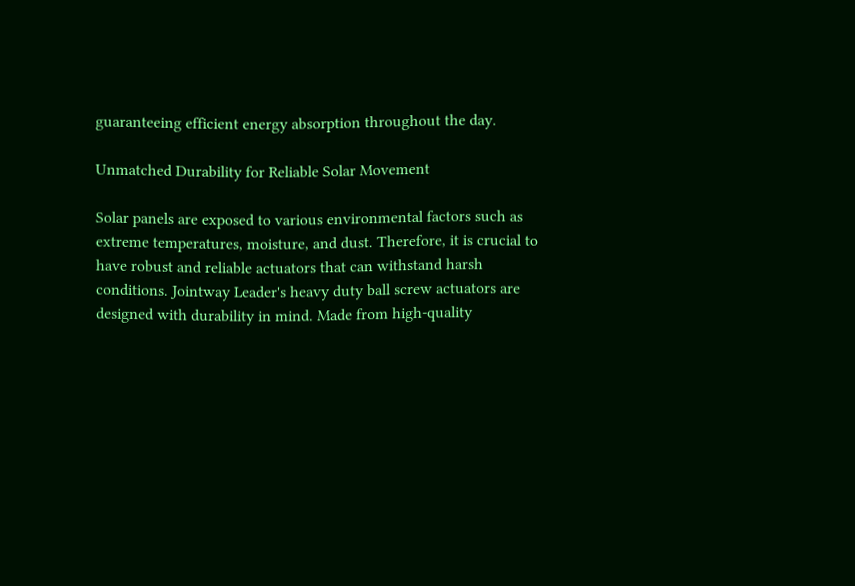guaranteeing efficient energy absorption throughout the day.

Unmatched Durability for Reliable Solar Movement

Solar panels are exposed to various environmental factors such as extreme temperatures, moisture, and dust. Therefore, it is crucial to have robust and reliable actuators that can withstand harsh conditions. Jointway Leader's heavy duty ball screw actuators are designed with durability in mind. Made from high-quality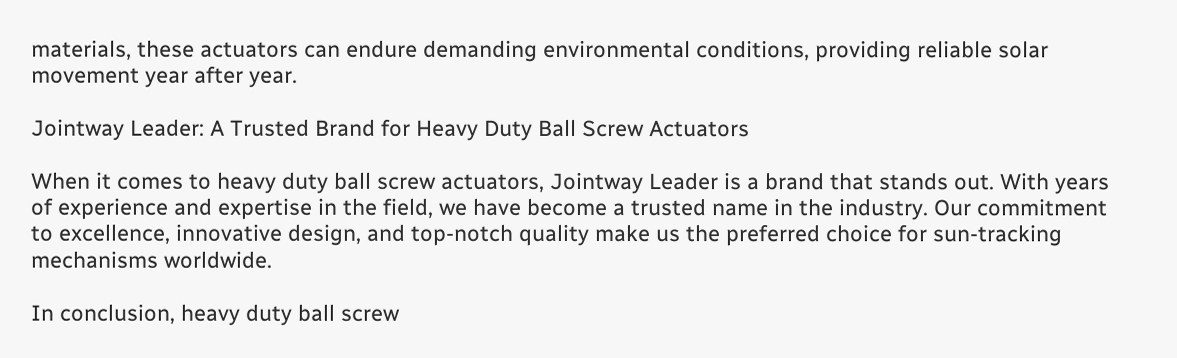materials, these actuators can endure demanding environmental conditions, providing reliable solar movement year after year.

Jointway Leader: A Trusted Brand for Heavy Duty Ball Screw Actuators

When it comes to heavy duty ball screw actuators, Jointway Leader is a brand that stands out. With years of experience and expertise in the field, we have become a trusted name in the industry. Our commitment to excellence, innovative design, and top-notch quality make us the preferred choice for sun-tracking mechanisms worldwide.

In conclusion, heavy duty ball screw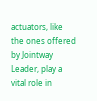actuators, like the ones offered by Jointway Leader, play a vital role in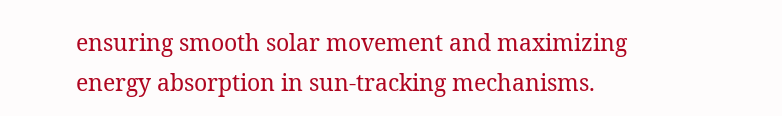ensuring smooth solar movement and maximizing energy absorption in sun-tracking mechanisms.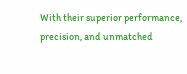With their superior performance, precision, and unmatched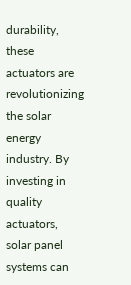durability, these actuators are revolutionizing the solar energy industry. By investing in quality actuators, solar panel systems can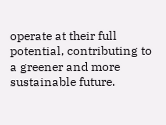operate at their full potential, contributing to a greener and more sustainable future.